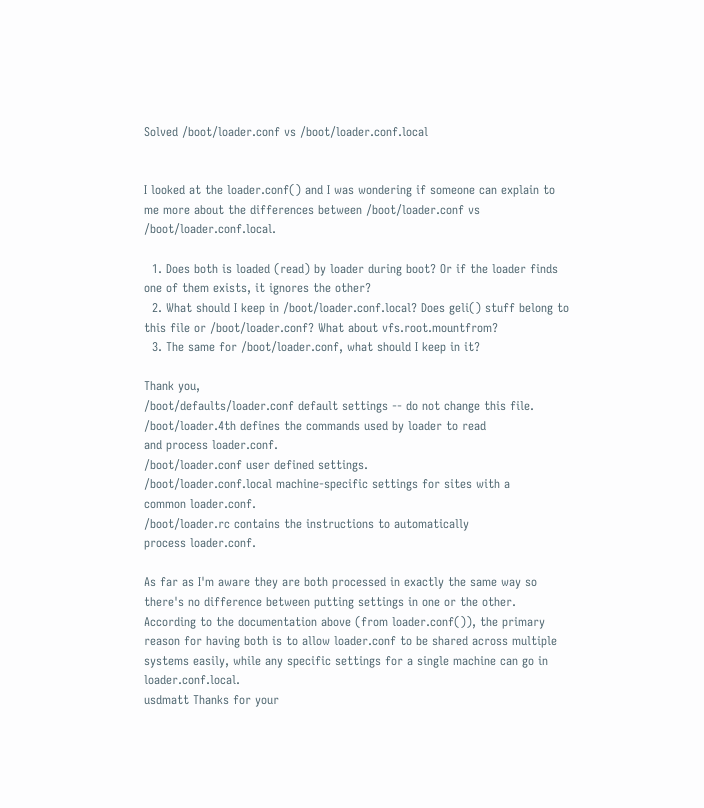Solved /boot/loader.conf vs /boot/loader.conf.local


I looked at the loader.conf() and I was wondering if someone can explain to me more about the differences between /boot/loader.conf vs /boot/loader.conf.local.

  1. Does both is loaded (read) by loader during boot? Or if the loader finds one of them exists, it ignores the other?
  2. What should I keep in /boot/loader.conf.local? Does geli() stuff belong to this file or /boot/loader.conf? What about vfs.root.mountfrom?
  3. The same for /boot/loader.conf, what should I keep in it?

Thank you,
/boot/defaults/loader.conf default settings -- do not change this file.
/boot/loader.4th defines the commands used by loader to read
and process loader.conf.
/boot/loader.conf user defined settings.
/boot/loader.conf.local machine-specific settings for sites with a
common loader.conf.
/boot/loader.rc contains the instructions to automatically
process loader.conf.

As far as I'm aware they are both processed in exactly the same way so there's no difference between putting settings in one or the other. According to the documentation above (from loader.conf()), the primary reason for having both is to allow loader.conf to be shared across multiple systems easily, while any specific settings for a single machine can go in loader.conf.local.
usdmatt Thanks for your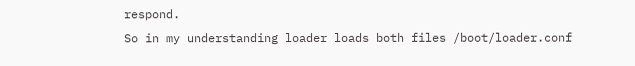respond.
So in my understanding loader loads both files /boot/loader.conf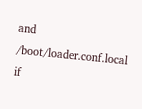and /boot/loader.conf.local if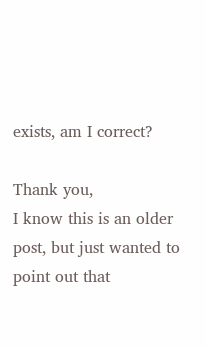exists, am I correct?

Thank you,
I know this is an older post, but just wanted to point out that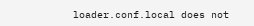loader.conf.local does not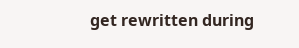get rewritten during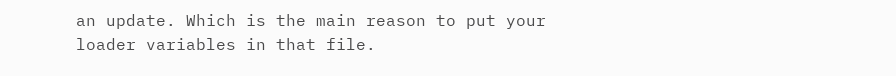an update. Which is the main reason to put your loader variables in that file.